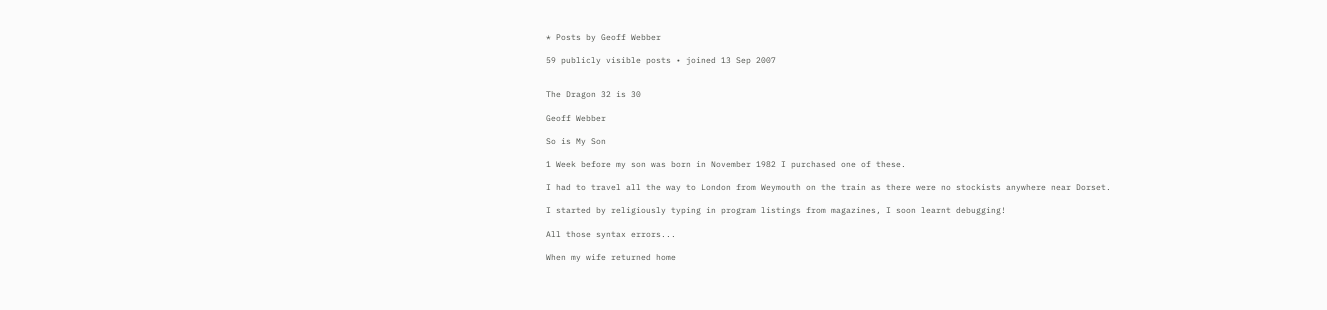* Posts by Geoff Webber

59 publicly visible posts • joined 13 Sep 2007


The Dragon 32 is 30

Geoff Webber

So is My Son

1 Week before my son was born in November 1982 I purchased one of these.

I had to travel all the way to London from Weymouth on the train as there were no stockists anywhere near Dorset.

I started by religiously typing in program listings from magazines, I soon learnt debugging!

All those syntax errors...

When my wife returned home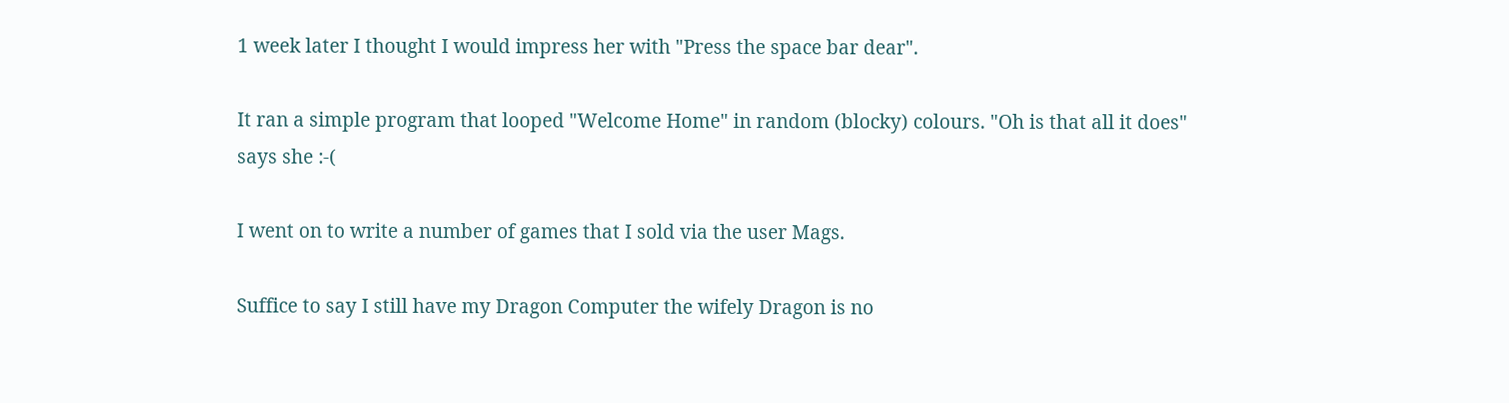1 week later I thought I would impress her with "Press the space bar dear".

It ran a simple program that looped "Welcome Home" in random (blocky) colours. "Oh is that all it does" says she :-(

I went on to write a number of games that I sold via the user Mags.

Suffice to say I still have my Dragon Computer the wifely Dragon is no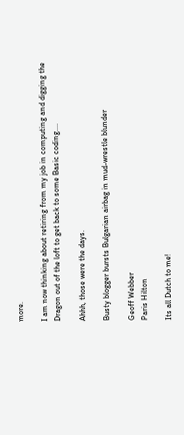more.

I am now thinking about retiring from my job in computing and digging the Dragon out of the loft to get back to some Basic coding....

Ahhh, those were the days.

Busty blogger bursts Bulgarian airbag in mud-wrestle blunder

Geoff Webber
Paris Hilton

Its all Dutch to me!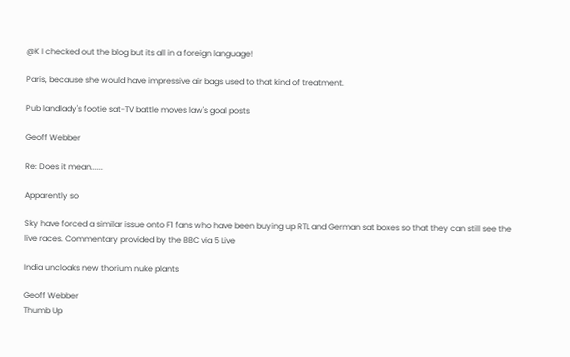@K I checked out the blog but its all in a foreign language!

Paris, because she would have impressive air bags used to that kind of treatment.

Pub landlady's footie sat-TV battle moves law's goal posts

Geoff Webber

Re: Does it mean......

Apparently so

Sky have forced a similar issue onto F1 fans who have been buying up RTL and German sat boxes so that they can still see the live races. Commentary provided by the BBC via 5 Live

India uncloaks new thorium nuke plants

Geoff Webber
Thumb Up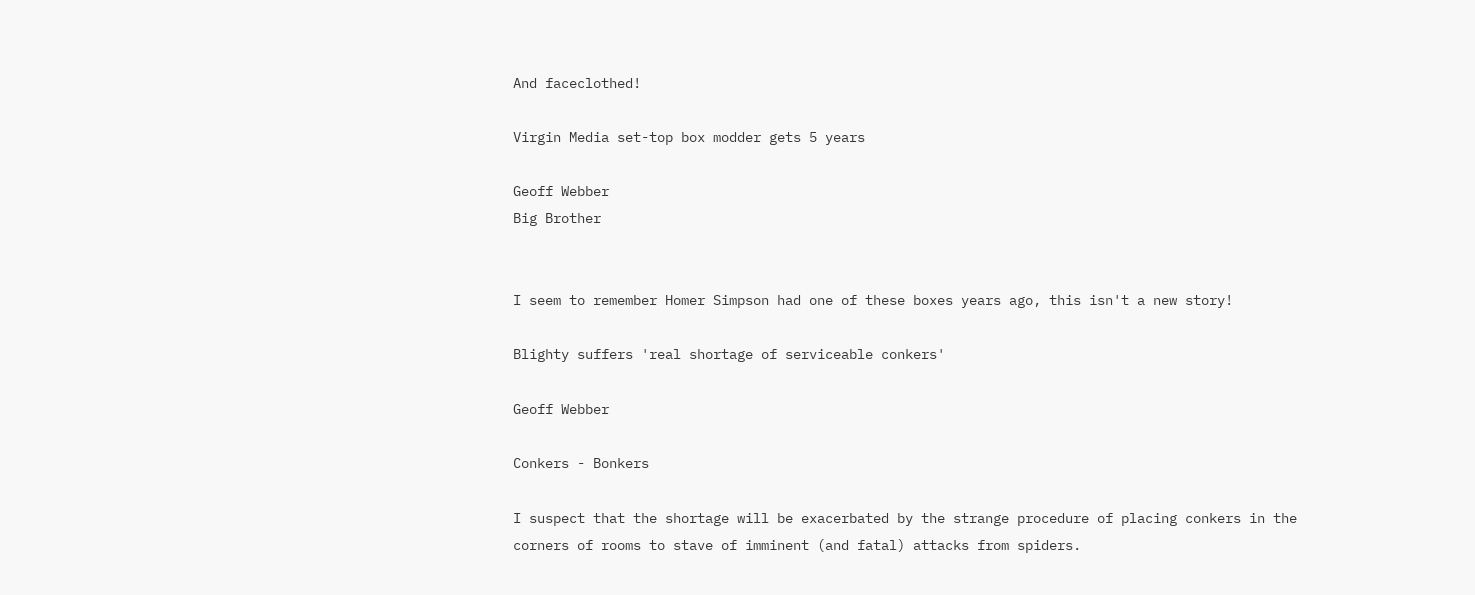And faceclothed!

Virgin Media set-top box modder gets 5 years

Geoff Webber
Big Brother


I seem to remember Homer Simpson had one of these boxes years ago, this isn't a new story!

Blighty suffers 'real shortage of serviceable conkers'

Geoff Webber

Conkers - Bonkers

I suspect that the shortage will be exacerbated by the strange procedure of placing conkers in the corners of rooms to stave of imminent (and fatal) attacks from spiders.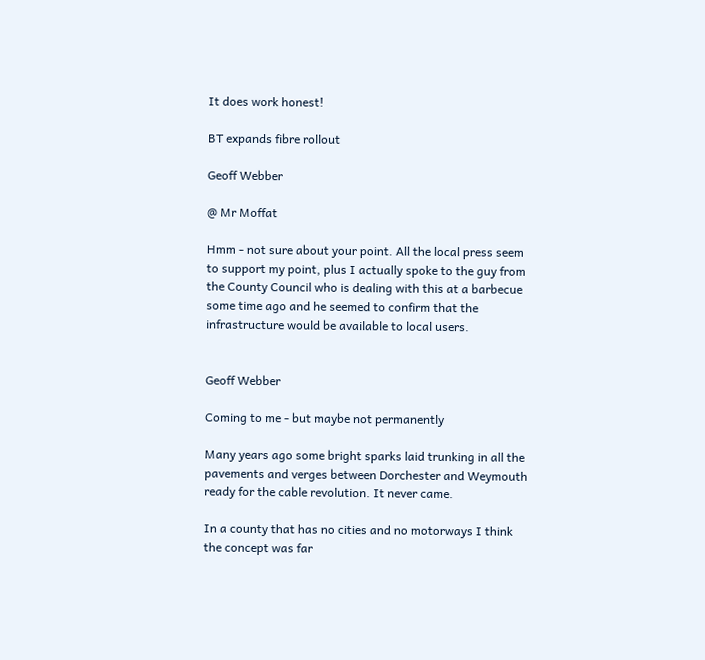It does work honest!

BT expands fibre rollout

Geoff Webber

@ Mr Moffat

Hmm - not sure about your point. All the local press seem to support my point, plus I actually spoke to the guy from the County Council who is dealing with this at a barbecue some time ago and he seemed to confirm that the infrastructure would be available to local users.


Geoff Webber

Coming to me - but maybe not permanently

Many years ago some bright sparks laid trunking in all the pavements and verges between Dorchester and Weymouth ready for the cable revolution. It never came.

In a county that has no cities and no motorways I think the concept was far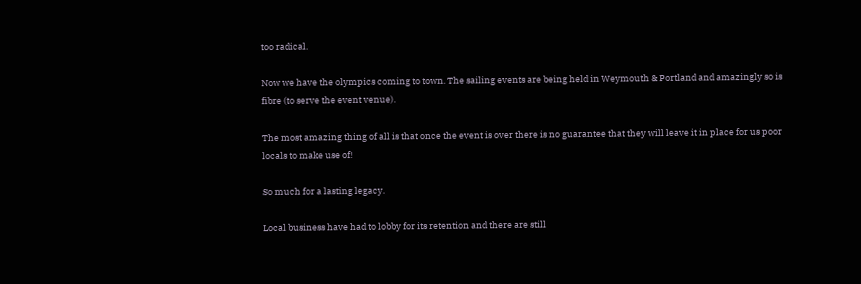too radical.

Now we have the olympics coming to town. The sailing events are being held in Weymouth & Portland and amazingly so is fibre (to serve the event venue).

The most amazing thing of all is that once the event is over there is no guarantee that they will leave it in place for us poor locals to make use of!

So much for a lasting legacy.

Local business have had to lobby for its retention and there are still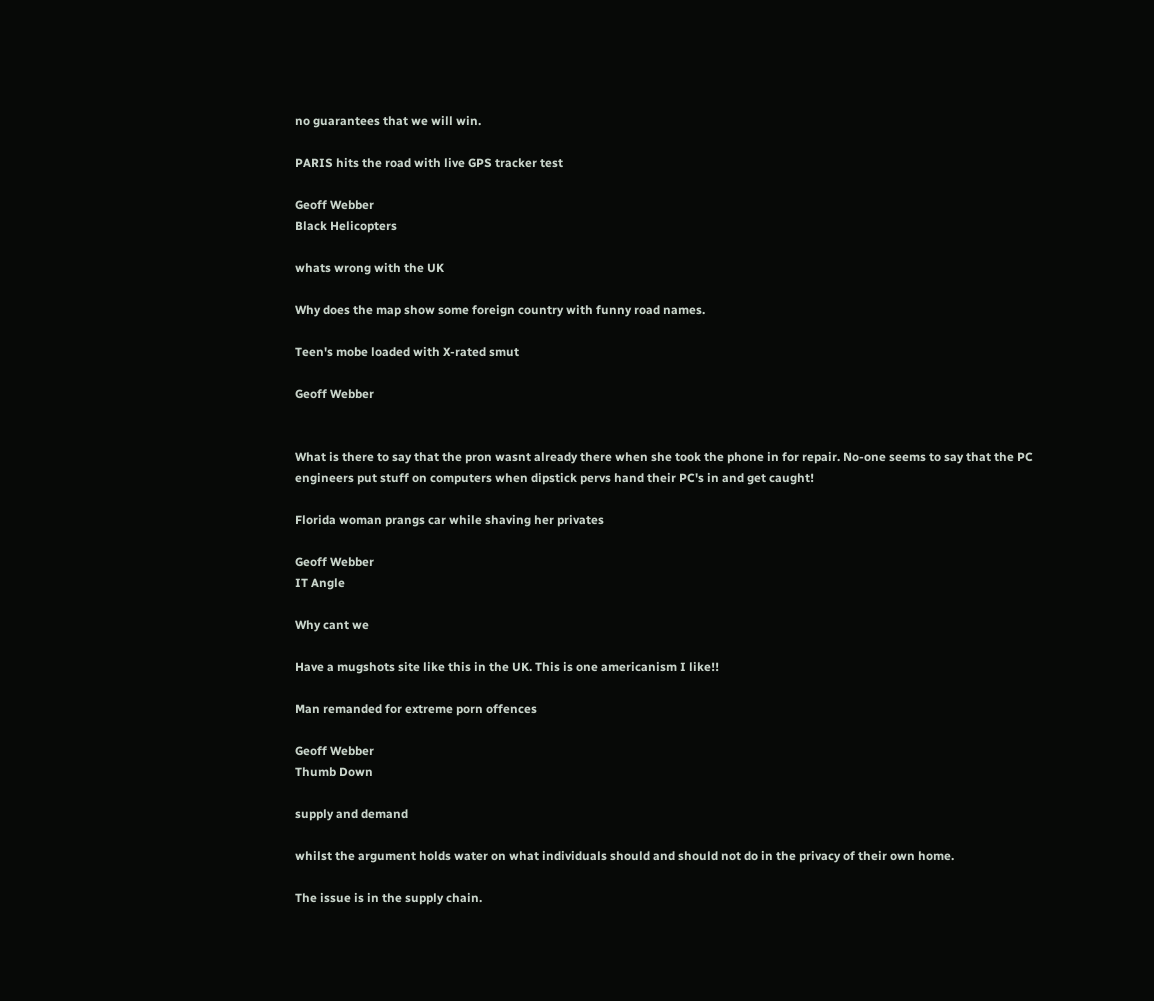no guarantees that we will win.

PARIS hits the road with live GPS tracker test

Geoff Webber
Black Helicopters

whats wrong with the UK

Why does the map show some foreign country with funny road names.

Teen's mobe loaded with X-rated smut

Geoff Webber


What is there to say that the pron wasnt already there when she took the phone in for repair. No-one seems to say that the PC engineers put stuff on computers when dipstick pervs hand their PC's in and get caught!

Florida woman prangs car while shaving her privates

Geoff Webber
IT Angle

Why cant we

Have a mugshots site like this in the UK. This is one americanism I like!!

Man remanded for extreme porn offences

Geoff Webber
Thumb Down

supply and demand

whilst the argument holds water on what individuals should and should not do in the privacy of their own home.

The issue is in the supply chain.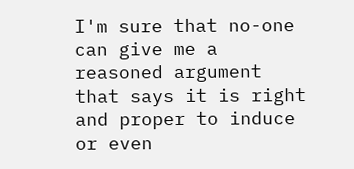I'm sure that no-one can give me a reasoned argument that says it is right and proper to induce or even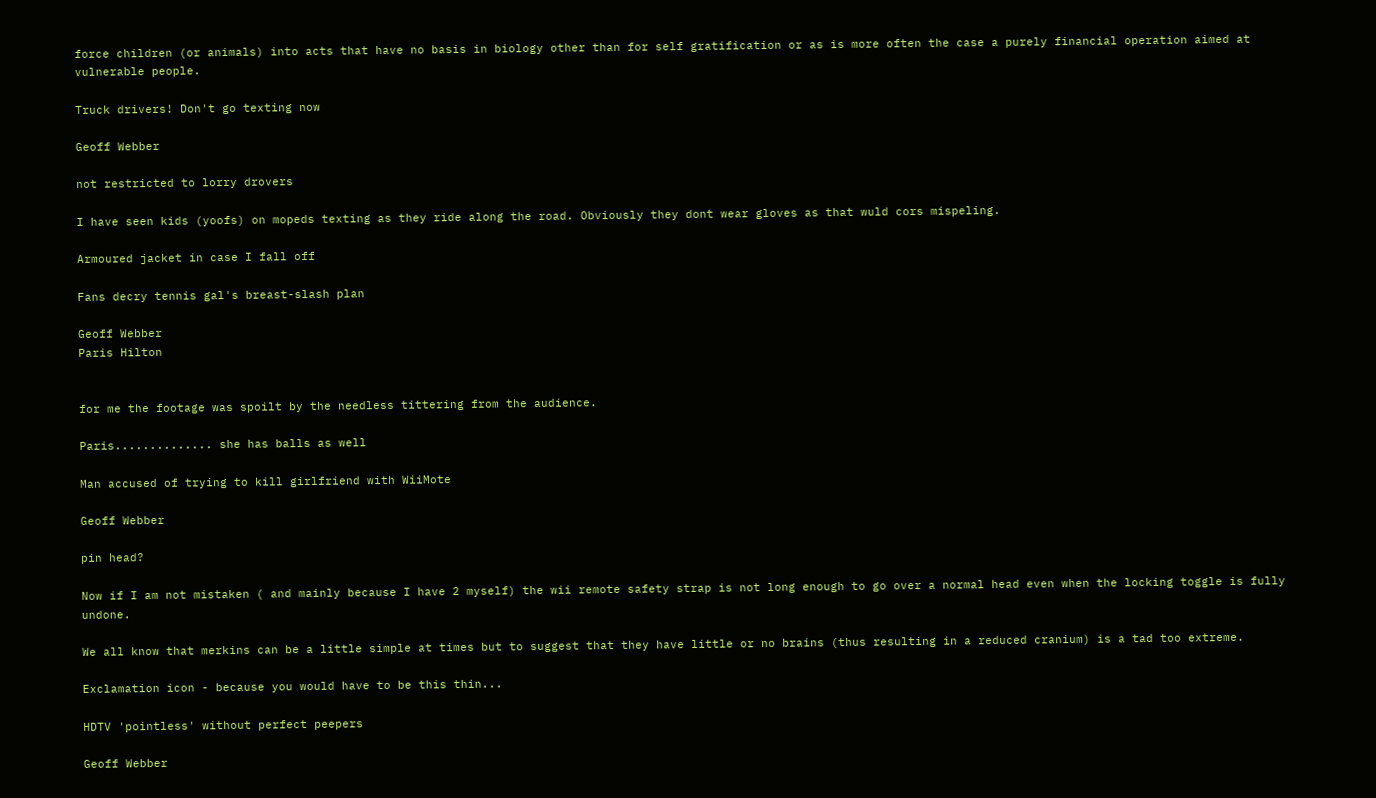force children (or animals) into acts that have no basis in biology other than for self gratification or as is more often the case a purely financial operation aimed at vulnerable people.

Truck drivers! Don't go texting now

Geoff Webber

not restricted to lorry drovers

I have seen kids (yoofs) on mopeds texting as they ride along the road. Obviously they dont wear gloves as that wuld cors mispeling.

Armoured jacket in case I fall off

Fans decry tennis gal's breast-slash plan

Geoff Webber
Paris Hilton


for me the footage was spoilt by the needless tittering from the audience.

Paris.............. she has balls as well

Man accused of trying to kill girlfriend with WiiMote

Geoff Webber

pin head?

Now if I am not mistaken ( and mainly because I have 2 myself) the wii remote safety strap is not long enough to go over a normal head even when the locking toggle is fully undone.

We all know that merkins can be a little simple at times but to suggest that they have little or no brains (thus resulting in a reduced cranium) is a tad too extreme.

Exclamation icon - because you would have to be this thin...

HDTV 'pointless' without perfect peepers

Geoff Webber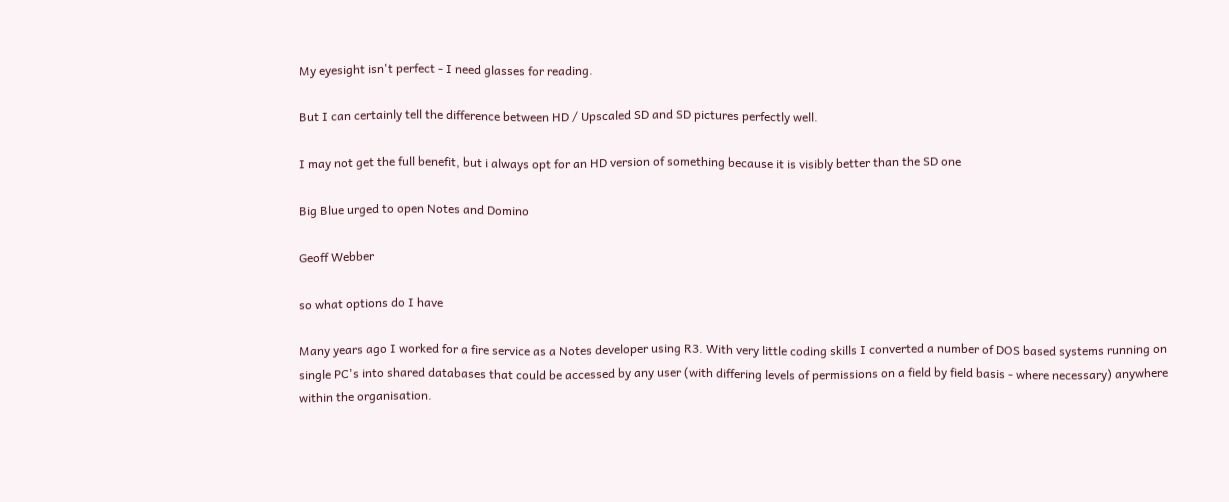My eyesight isn't perfect - I need glasses for reading.

But I can certainly tell the difference between HD / Upscaled SD and SD pictures perfectly well.

I may not get the full benefit, but i always opt for an HD version of something because it is visibly better than the SD one

Big Blue urged to open Notes and Domino

Geoff Webber

so what options do I have

Many years ago I worked for a fire service as a Notes developer using R3. With very little coding skills I converted a number of DOS based systems running on single PC's into shared databases that could be accessed by any user (with differing levels of permissions on a field by field basis - where necessary) anywhere within the organisation.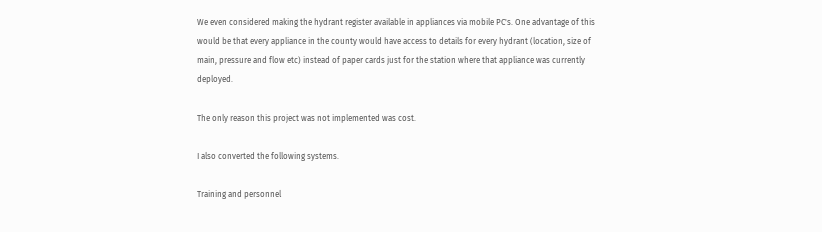We even considered making the hydrant register available in appliances via mobile PC's. One advantage of this would be that every appliance in the county would have access to details for every hydrant (location, size of main, pressure and flow etc) instead of paper cards just for the station where that appliance was currently deployed.

The only reason this project was not implemented was cost.

I also converted the following systems.

Training and personnel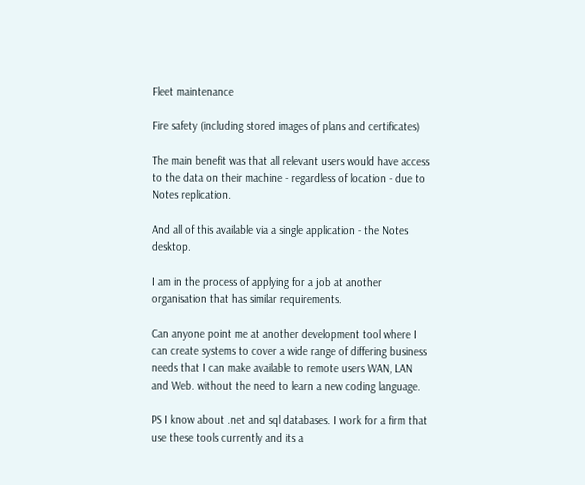Fleet maintenance

Fire safety (including stored images of plans and certificates)

The main benefit was that all relevant users would have access to the data on their machine - regardless of location - due to Notes replication.

And all of this available via a single application - the Notes desktop.

I am in the process of applying for a job at another organisation that has similar requirements.

Can anyone point me at another development tool where I can create systems to cover a wide range of differing business needs that I can make available to remote users WAN, LAN and Web. without the need to learn a new coding language.

PS I know about .net and sql databases. I work for a firm that use these tools currently and its a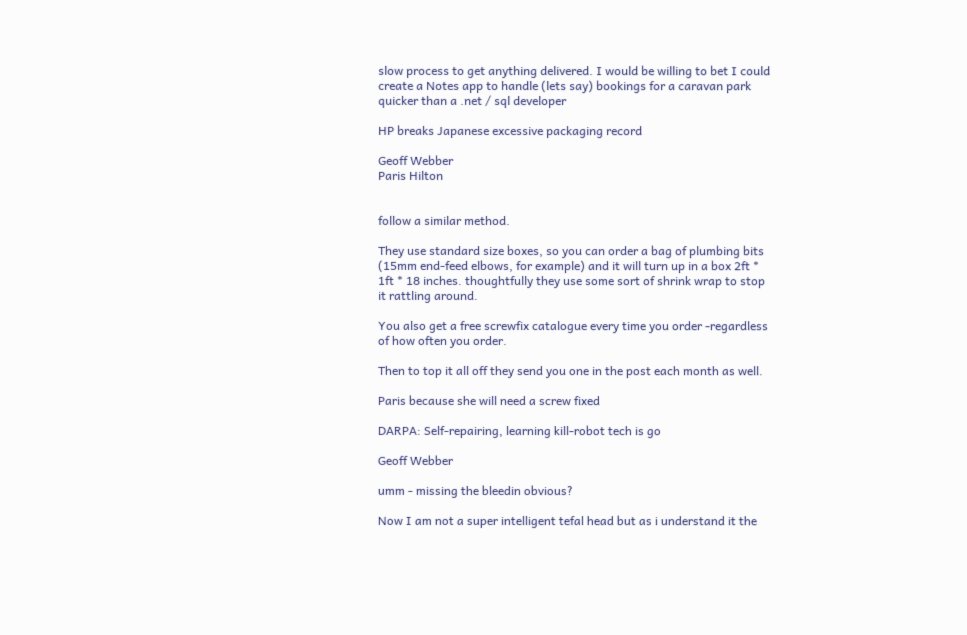slow process to get anything delivered. I would be willing to bet I could create a Notes app to handle (lets say) bookings for a caravan park quicker than a .net / sql developer

HP breaks Japanese excessive packaging record

Geoff Webber
Paris Hilton


follow a similar method.

They use standard size boxes, so you can order a bag of plumbing bits (15mm end-feed elbows, for example) and it will turn up in a box 2ft * 1ft * 18 inches. thoughtfully they use some sort of shrink wrap to stop it rattling around.

You also get a free screwfix catalogue every time you order -regardless of how often you order.

Then to top it all off they send you one in the post each month as well.

Paris because she will need a screw fixed

DARPA: Self-repairing, learning kill-robot tech is go

Geoff Webber

umm - missing the bleedin obvious?

Now I am not a super intelligent tefal head but as i understand it the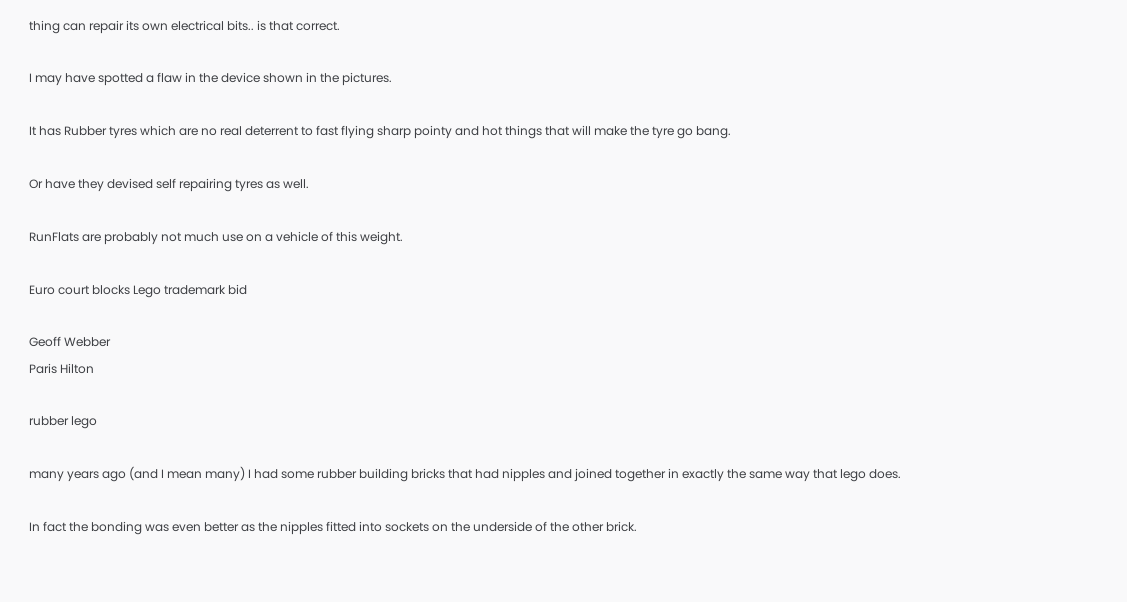thing can repair its own electrical bits.. is that correct.

I may have spotted a flaw in the device shown in the pictures.

It has Rubber tyres which are no real deterrent to fast flying sharp pointy and hot things that will make the tyre go bang.

Or have they devised self repairing tyres as well.

RunFlats are probably not much use on a vehicle of this weight.

Euro court blocks Lego trademark bid

Geoff Webber
Paris Hilton

rubber lego

many years ago (and I mean many) I had some rubber building bricks that had nipples and joined together in exactly the same way that lego does.

In fact the bonding was even better as the nipples fitted into sockets on the underside of the other brick.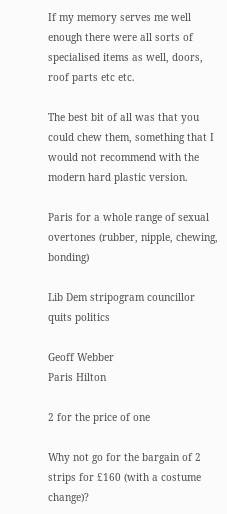If my memory serves me well enough there were all sorts of specialised items as well, doors, roof parts etc etc.

The best bit of all was that you could chew them, something that I would not recommend with the modern hard plastic version.

Paris for a whole range of sexual overtones (rubber, nipple, chewing, bonding)

Lib Dem stripogram councillor quits politics

Geoff Webber
Paris Hilton

2 for the price of one

Why not go for the bargain of 2 strips for £160 (with a costume change)?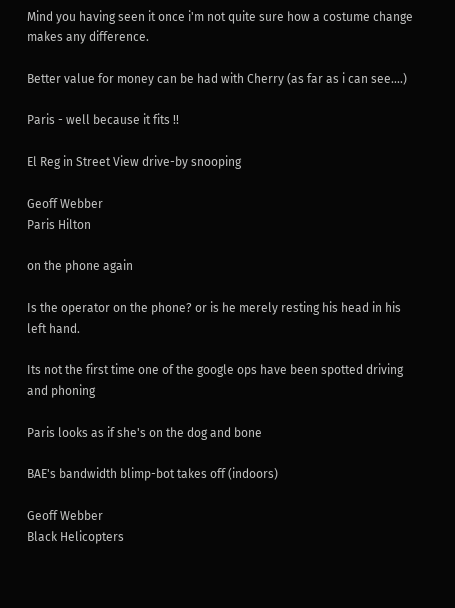Mind you having seen it once i'm not quite sure how a costume change makes any difference.

Better value for money can be had with Cherry (as far as i can see....)

Paris - well because it fits !!

El Reg in Street View drive-by snooping

Geoff Webber
Paris Hilton

on the phone again

Is the operator on the phone? or is he merely resting his head in his left hand.

Its not the first time one of the google ops have been spotted driving and phoning

Paris looks as if she's on the dog and bone

BAE's bandwidth blimp-bot takes off (indoors)

Geoff Webber
Black Helicopters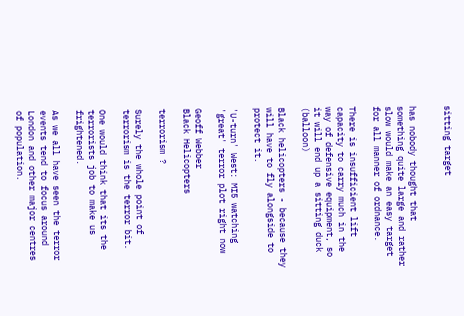sitting target


has nobody thought that something quite large and rather slow would make an easy target for all manner of ordnance.

There is insufficient lift capacity to carry much in the way of defensive equipment, so it will end up a sitting duck (balloon)

Black helicopters - because they will have to fly alongside to protect it.

'U-turn' West: MI5 watching 'great' terror plot right now

Geoff Webber
Black Helicopters

terrorism ?

Surely the whole point of terrorism is the terror bit.

One would think that its the terrorists job to make us frightened.

As we all have seen the terror events tend to focus around London and other major centres of population.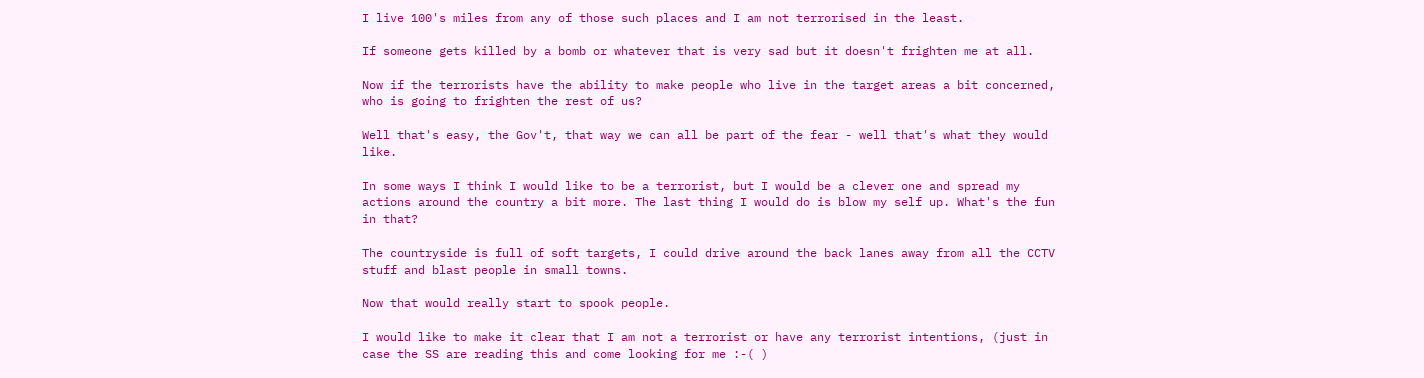I live 100's miles from any of those such places and I am not terrorised in the least.

If someone gets killed by a bomb or whatever that is very sad but it doesn't frighten me at all.

Now if the terrorists have the ability to make people who live in the target areas a bit concerned, who is going to frighten the rest of us?

Well that's easy, the Gov't, that way we can all be part of the fear - well that's what they would like.

In some ways I think I would like to be a terrorist, but I would be a clever one and spread my actions around the country a bit more. The last thing I would do is blow my self up. What's the fun in that?

The countryside is full of soft targets, I could drive around the back lanes away from all the CCTV stuff and blast people in small towns.

Now that would really start to spook people.

I would like to make it clear that I am not a terrorist or have any terrorist intentions, (just in case the SS are reading this and come looking for me :-( )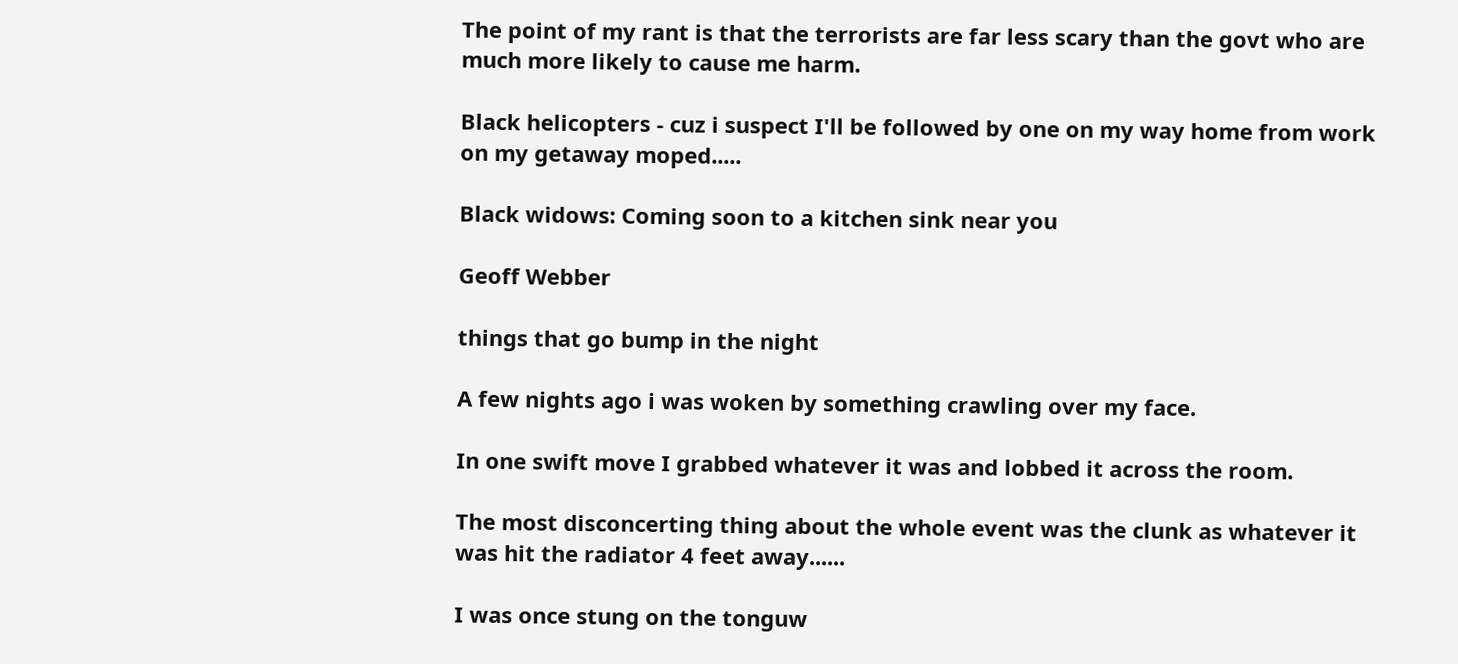The point of my rant is that the terrorists are far less scary than the govt who are much more likely to cause me harm.

Black helicopters - cuz i suspect I'll be followed by one on my way home from work on my getaway moped.....

Black widows: Coming soon to a kitchen sink near you

Geoff Webber

things that go bump in the night

A few nights ago i was woken by something crawling over my face.

In one swift move I grabbed whatever it was and lobbed it across the room.

The most disconcerting thing about the whole event was the clunk as whatever it was hit the radiator 4 feet away......

I was once stung on the tonguw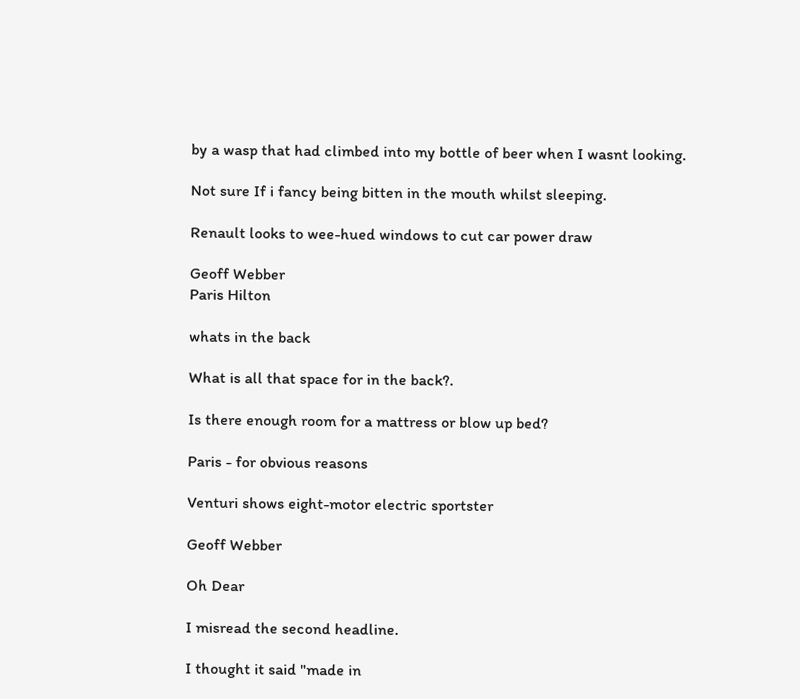by a wasp that had climbed into my bottle of beer when I wasnt looking.

Not sure If i fancy being bitten in the mouth whilst sleeping.

Renault looks to wee-hued windows to cut car power draw

Geoff Webber
Paris Hilton

whats in the back

What is all that space for in the back?.

Is there enough room for a mattress or blow up bed?

Paris - for obvious reasons

Venturi shows eight-motor electric sportster

Geoff Webber

Oh Dear

I misread the second headline.

I thought it said "made in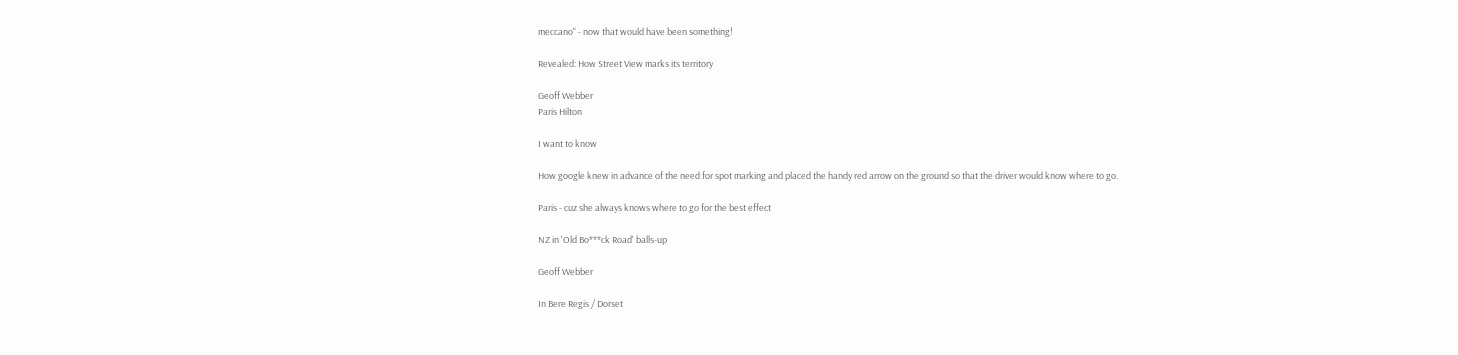meccano" - now that would have been something!

Revealed: How Street View marks its territory

Geoff Webber
Paris Hilton

I want to know

How google knew in advance of the need for spot marking and placed the handy red arrow on the ground so that the driver would know where to go.

Paris - cuz she always knows where to go for the best effect

NZ in 'Old Bo***ck Road' balls-up

Geoff Webber

In Bere Regis / Dorset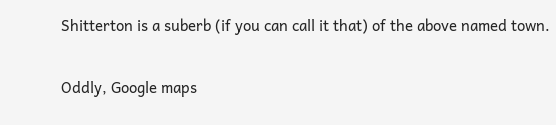Shitterton is a suberb (if you can call it that) of the above named town.

Oddly, Google maps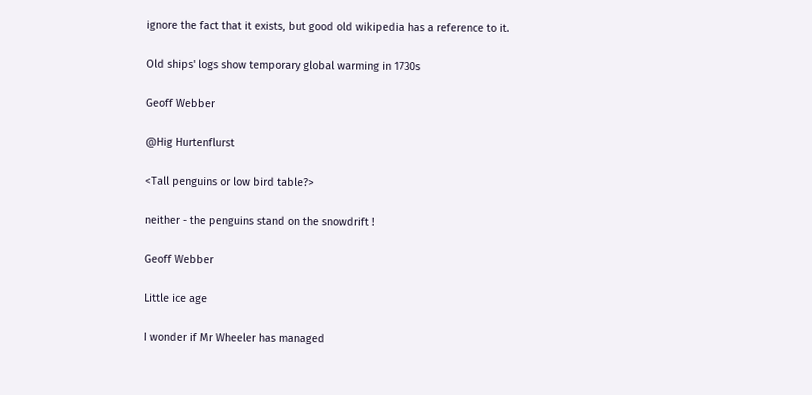ignore the fact that it exists, but good old wikipedia has a reference to it.

Old ships' logs show temporary global warming in 1730s

Geoff Webber

@Hig Hurtenflurst

<Tall penguins or low bird table?>

neither - the penguins stand on the snowdrift !

Geoff Webber

Little ice age

I wonder if Mr Wheeler has managed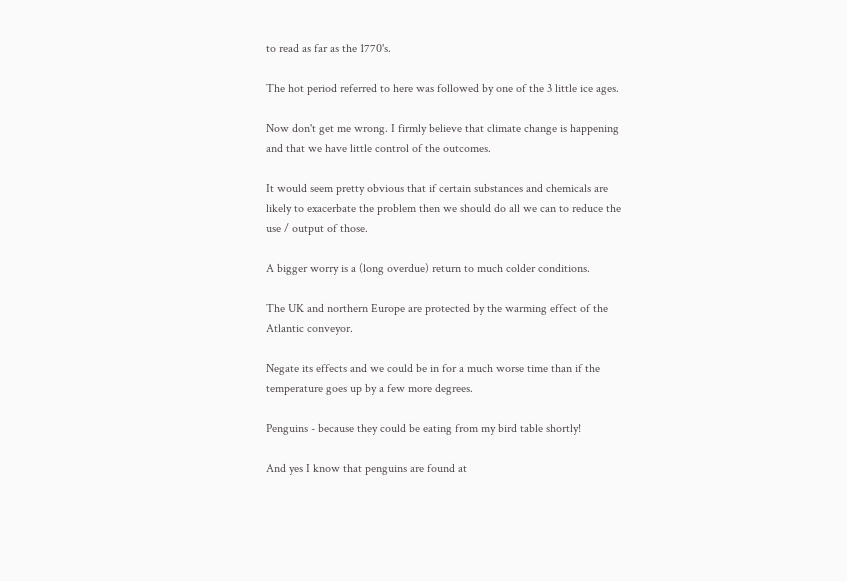to read as far as the 1770's.

The hot period referred to here was followed by one of the 3 little ice ages.

Now don't get me wrong. I firmly believe that climate change is happening and that we have little control of the outcomes.

It would seem pretty obvious that if certain substances and chemicals are likely to exacerbate the problem then we should do all we can to reduce the use / output of those.

A bigger worry is a (long overdue) return to much colder conditions.

The UK and northern Europe are protected by the warming effect of the Atlantic conveyor.

Negate its effects and we could be in for a much worse time than if the temperature goes up by a few more degrees.

Penguins - because they could be eating from my bird table shortly!

And yes I know that penguins are found at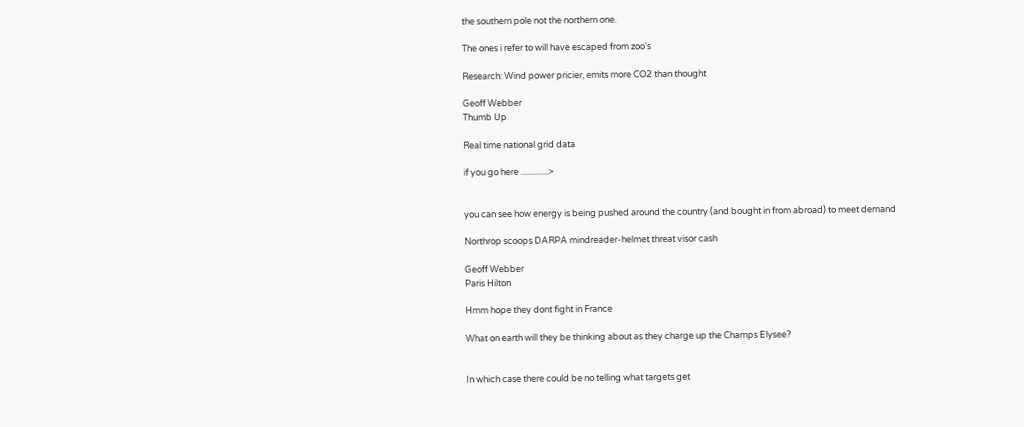the southern pole not the northern one.

The ones i refer to will have escaped from zoo's

Research: Wind power pricier, emits more CO2 than thought

Geoff Webber
Thumb Up

Real time national grid data

if you go here ..............>


you can see how energy is being pushed around the country (and bought in from abroad) to meet demand

Northrop scoops DARPA mindreader-helmet threat visor cash

Geoff Webber
Paris Hilton

Hmm hope they dont fight in France

What on earth will they be thinking about as they charge up the Champs Elysee?


In which case there could be no telling what targets get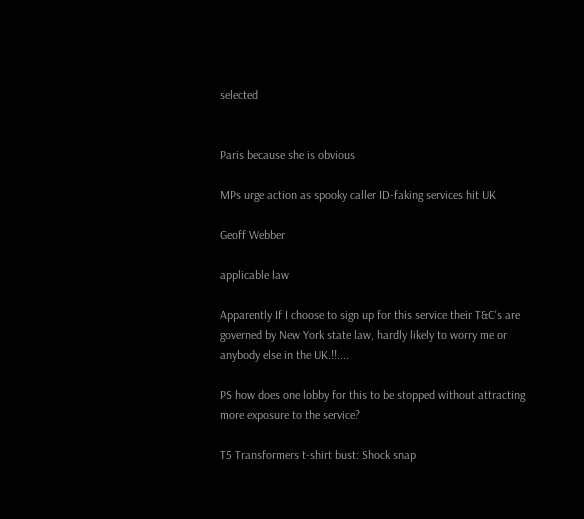selected


Paris because she is obvious

MPs urge action as spooky caller ID-faking services hit UK

Geoff Webber

applicable law

Apparently If I choose to sign up for this service their T&C's are governed by New York state law, hardly likely to worry me or anybody else in the UK.!!....

PS how does one lobby for this to be stopped without attracting more exposure to the service?

T5 Transformers t-shirt bust: Shock snap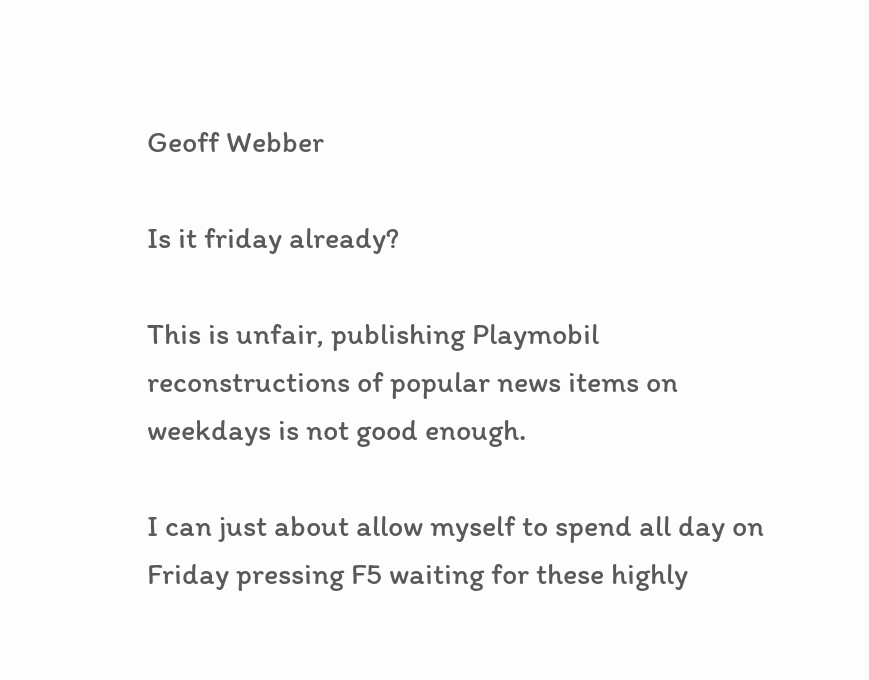Geoff Webber

Is it friday already?

This is unfair, publishing Playmobil reconstructions of popular news items on weekdays is not good enough.

I can just about allow myself to spend all day on Friday pressing F5 waiting for these highly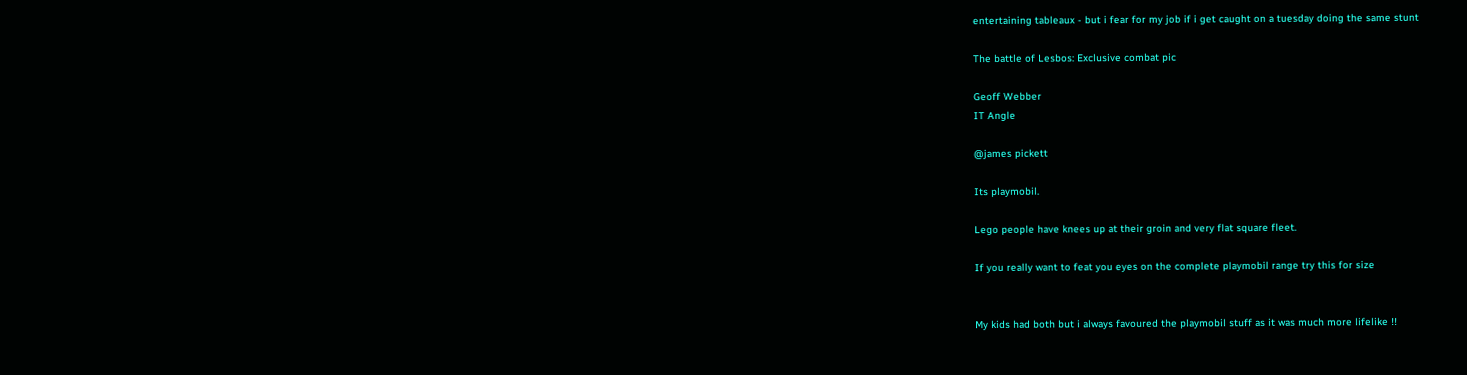entertaining tableaux - but i fear for my job if i get caught on a tuesday doing the same stunt

The battle of Lesbos: Exclusive combat pic

Geoff Webber
IT Angle

@james pickett

Its playmobil.

Lego people have knees up at their groin and very flat square fleet.

If you really want to feat you eyes on the complete playmobil range try this for size


My kids had both but i always favoured the playmobil stuff as it was much more lifelike !!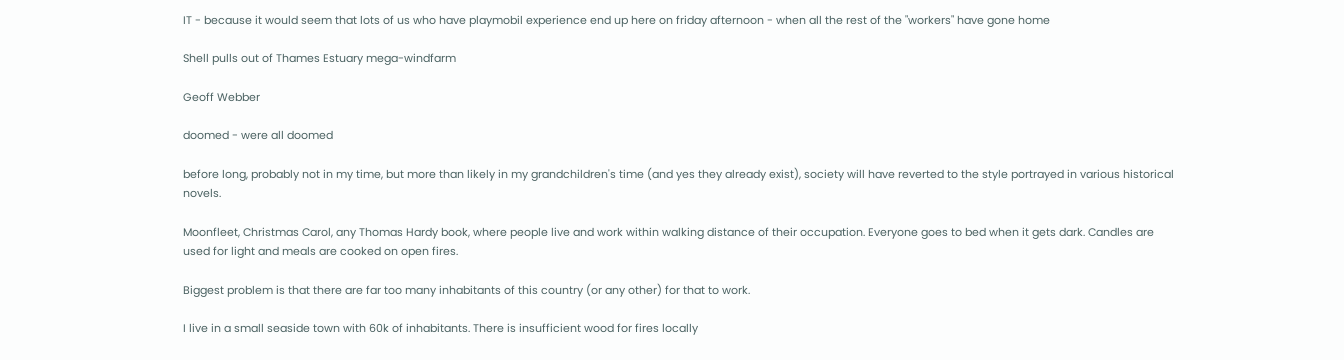IT - because it would seem that lots of us who have playmobil experience end up here on friday afternoon - when all the rest of the "workers" have gone home

Shell pulls out of Thames Estuary mega-windfarm

Geoff Webber

doomed - were all doomed

before long, probably not in my time, but more than likely in my grandchildren's time (and yes they already exist), society will have reverted to the style portrayed in various historical novels.

Moonfleet, Christmas Carol, any Thomas Hardy book, where people live and work within walking distance of their occupation. Everyone goes to bed when it gets dark. Candles are used for light and meals are cooked on open fires.

Biggest problem is that there are far too many inhabitants of this country (or any other) for that to work.

I live in a small seaside town with 60k of inhabitants. There is insufficient wood for fires locally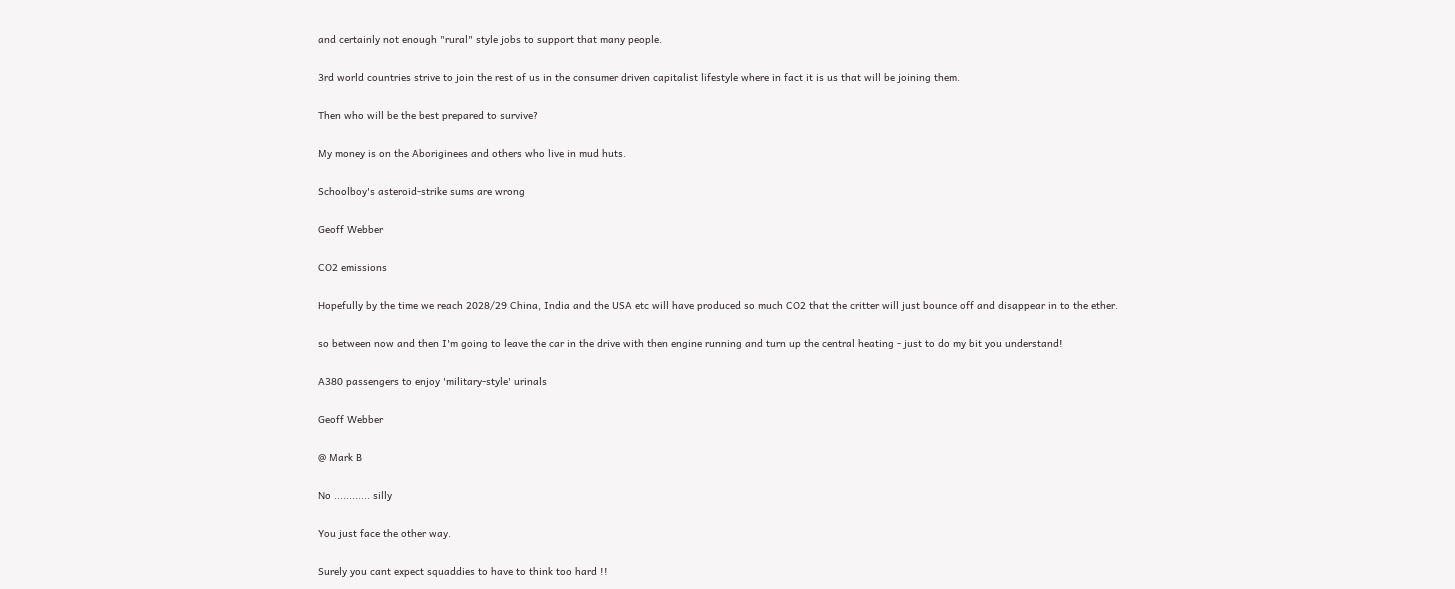and certainly not enough "rural" style jobs to support that many people.

3rd world countries strive to join the rest of us in the consumer driven capitalist lifestyle where in fact it is us that will be joining them.

Then who will be the best prepared to survive?

My money is on the Aboriginees and others who live in mud huts.

Schoolboy's asteroid-strike sums are wrong

Geoff Webber

CO2 emissions

Hopefully by the time we reach 2028/29 China, India and the USA etc will have produced so much CO2 that the critter will just bounce off and disappear in to the ether.

so between now and then I'm going to leave the car in the drive with then engine running and turn up the central heating - just to do my bit you understand!

A380 passengers to enjoy 'military-style' urinals

Geoff Webber

@ Mark B

No ............ silly

You just face the other way.

Surely you cant expect squaddies to have to think too hard !!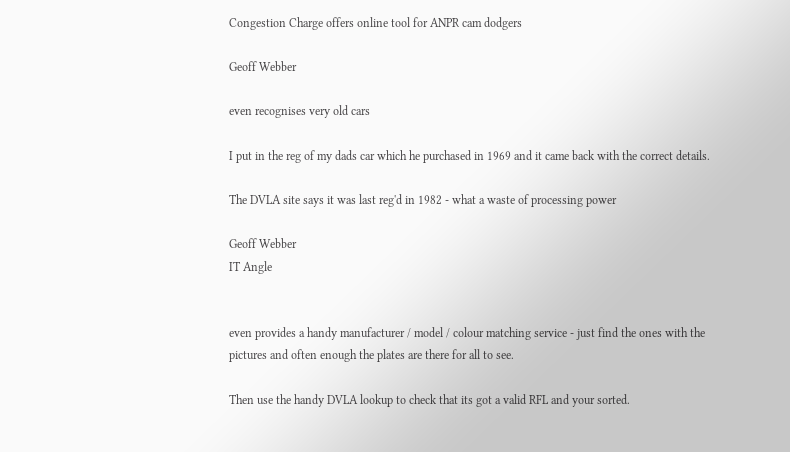Congestion Charge offers online tool for ANPR cam dodgers

Geoff Webber

even recognises very old cars

I put in the reg of my dads car which he purchased in 1969 and it came back with the correct details.

The DVLA site says it was last reg'd in 1982 - what a waste of processing power

Geoff Webber
IT Angle


even provides a handy manufacturer / model / colour matching service - just find the ones with the pictures and often enough the plates are there for all to see.

Then use the handy DVLA lookup to check that its got a valid RFL and your sorted.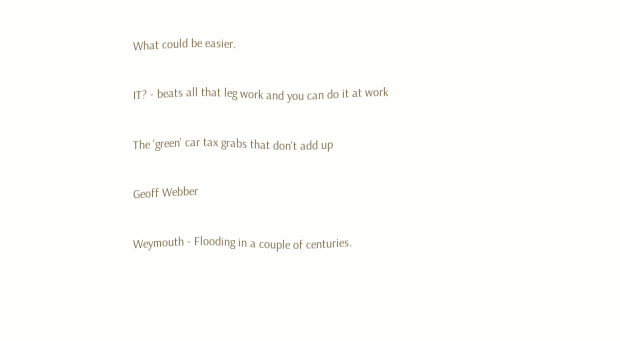What could be easier.

IT? - beats all that leg work and you can do it at work

The 'green' car tax grabs that don't add up

Geoff Webber

Weymouth - Flooding in a couple of centuries.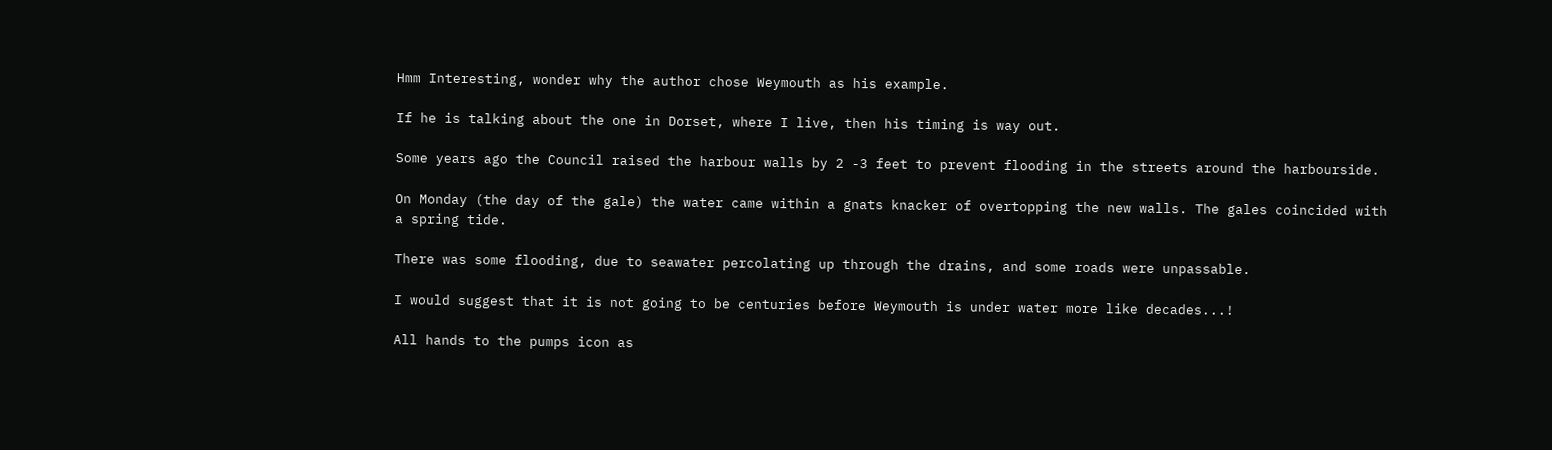Hmm Interesting, wonder why the author chose Weymouth as his example.

If he is talking about the one in Dorset, where I live, then his timing is way out.

Some years ago the Council raised the harbour walls by 2 -3 feet to prevent flooding in the streets around the harbourside.

On Monday (the day of the gale) the water came within a gnats knacker of overtopping the new walls. The gales coincided with a spring tide.

There was some flooding, due to seawater percolating up through the drains, and some roads were unpassable.

I would suggest that it is not going to be centuries before Weymouth is under water more like decades...!

All hands to the pumps icon as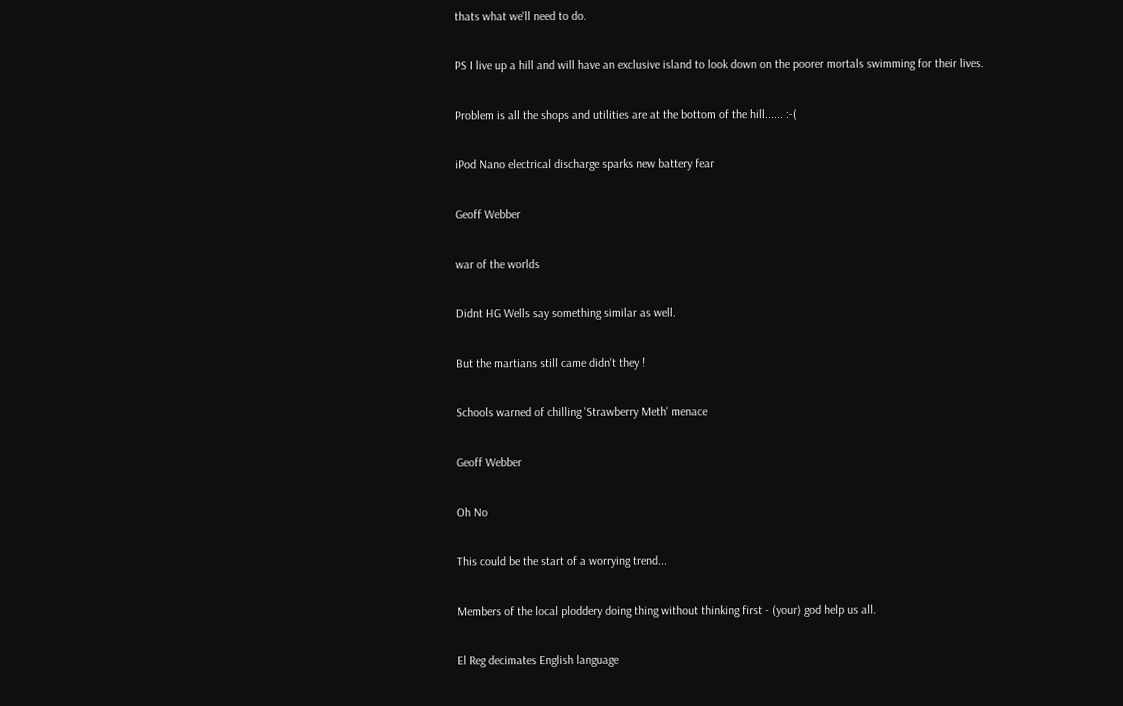thats what we'll need to do.

PS I live up a hill and will have an exclusive island to look down on the poorer mortals swimming for their lives.

Problem is all the shops and utilities are at the bottom of the hill...... :-(

iPod Nano electrical discharge sparks new battery fear

Geoff Webber

war of the worlds

Didnt HG Wells say something similar as well.

But the martians still came didn't they !

Schools warned of chilling 'Strawberry Meth' menace

Geoff Webber

Oh No

This could be the start of a worrying trend...

Members of the local ploddery doing thing without thinking first - (your) god help us all.

El Reg decimates English language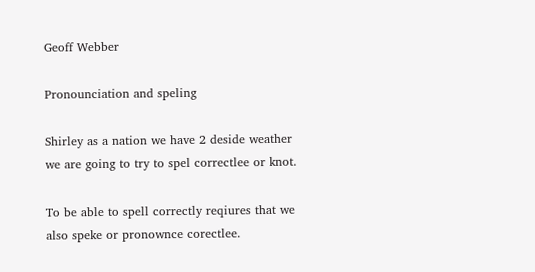Geoff Webber

Pronounciation and speling

Shirley as a nation we have 2 deside weather we are going to try to spel correctlee or knot.

To be able to spell correctly reqiures that we also speke or pronownce corectlee.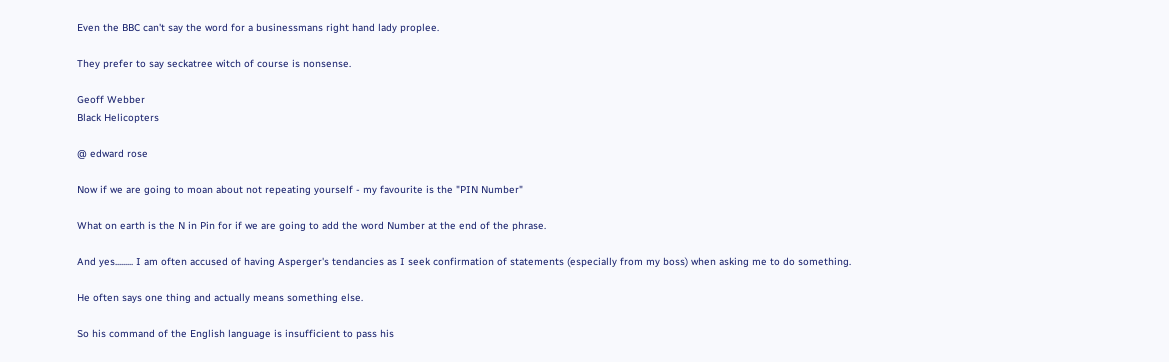Even the BBC can't say the word for a businessmans right hand lady proplee.

They prefer to say seckatree witch of course is nonsense.

Geoff Webber
Black Helicopters

@ edward rose

Now if we are going to moan about not repeating yourself - my favourite is the "PIN Number"

What on earth is the N in Pin for if we are going to add the word Number at the end of the phrase.

And yes......... I am often accused of having Asperger's tendancies as I seek confirmation of statements (especially from my boss) when asking me to do something.

He often says one thing and actually means something else.

So his command of the English language is insufficient to pass his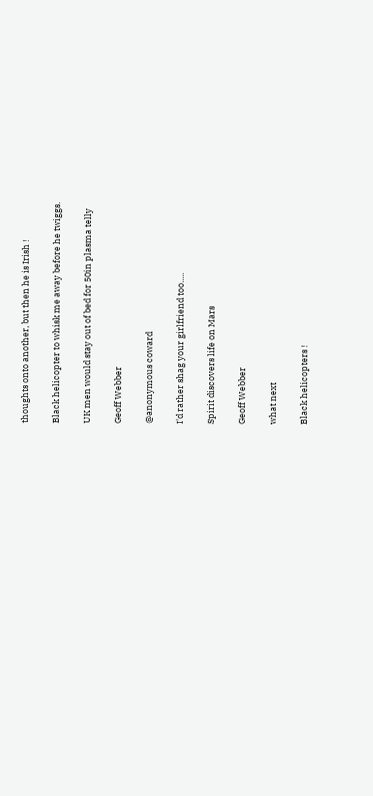thoughts onto another, but then he is Irish !

Black helicopter to whisk me away before he twiggs.

UK men would stay out of bed for 50in plasma telly

Geoff Webber

@anonymous coward

I'd rather shag your girlfriend too.....

Spirit discovers life on Mars

Geoff Webber

what next

Black helicopters !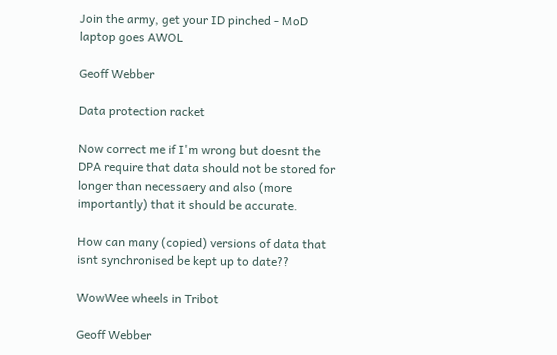Join the army, get your ID pinched - MoD laptop goes AWOL

Geoff Webber

Data protection racket

Now correct me if I'm wrong but doesnt the DPA require that data should not be stored for longer than necessaery and also (more importantly) that it should be accurate.

How can many (copied) versions of data that isnt synchronised be kept up to date??

WowWee wheels in Tribot

Geoff Webber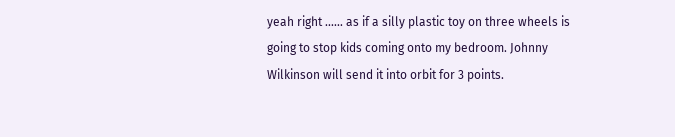yeah right ...... as if a silly plastic toy on three wheels is going to stop kids coming onto my bedroom. Johnny Wilkinson will send it into orbit for 3 points.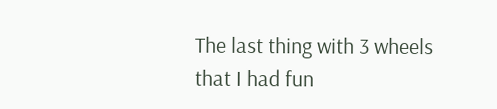The last thing with 3 wheels that I had fun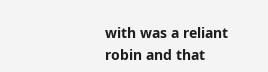with was a reliant robin and that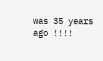was 35 years ago !!!!